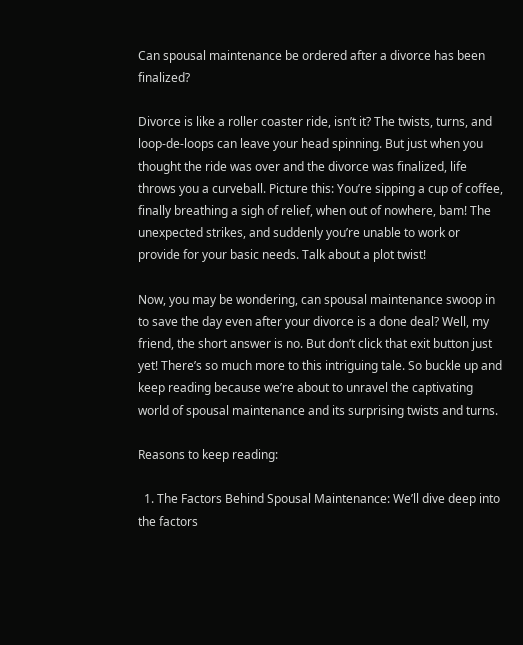Can spousal maintenance be ordered after a divorce has been finalized?

Divorce is like a roller coaster ride, isn’t it? The twists, turns, and loop-de-loops can leave your head spinning. But just when you thought the ride was over and the divorce was finalized, life throws you a curveball. Picture this: You’re sipping a cup of coffee, finally breathing a sigh of relief, when out of nowhere, bam! The unexpected strikes, and suddenly you’re unable to work or provide for your basic needs. Talk about a plot twist!

Now, you may be wondering, can spousal maintenance swoop in to save the day even after your divorce is a done deal? Well, my friend, the short answer is no. But don’t click that exit button just yet! There’s so much more to this intriguing tale. So buckle up and keep reading because we’re about to unravel the captivating world of spousal maintenance and its surprising twists and turns.

Reasons to keep reading:

  1. The Factors Behind Spousal Maintenance: We’ll dive deep into the factors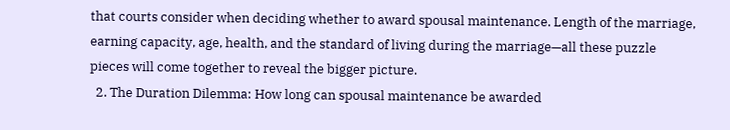that courts consider when deciding whether to award spousal maintenance. Length of the marriage, earning capacity, age, health, and the standard of living during the marriage—all these puzzle pieces will come together to reveal the bigger picture.
  2. The Duration Dilemma: How long can spousal maintenance be awarded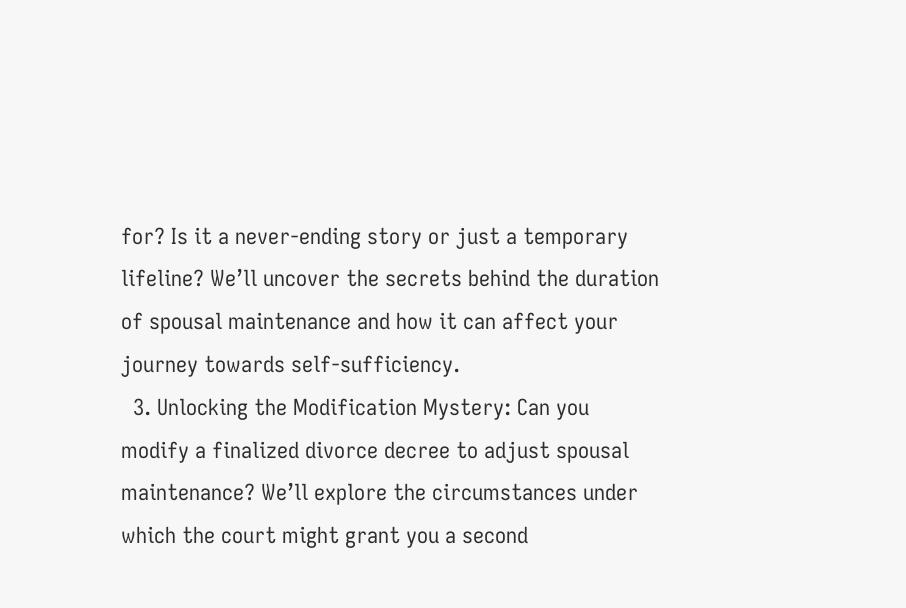for? Is it a never-ending story or just a temporary lifeline? We’ll uncover the secrets behind the duration of spousal maintenance and how it can affect your journey towards self-sufficiency.
  3. Unlocking the Modification Mystery: Can you modify a finalized divorce decree to adjust spousal maintenance? We’ll explore the circumstances under which the court might grant you a second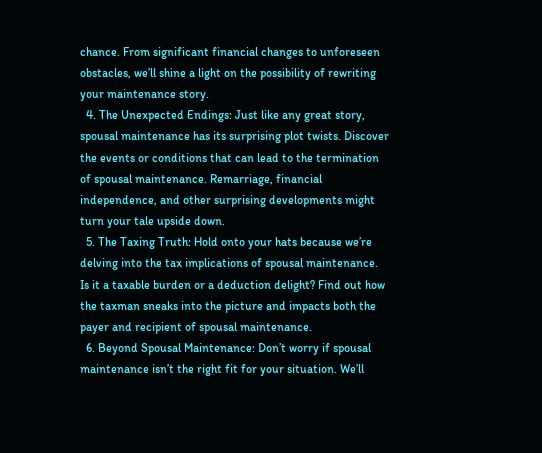chance. From significant financial changes to unforeseen obstacles, we’ll shine a light on the possibility of rewriting your maintenance story.
  4. The Unexpected Endings: Just like any great story, spousal maintenance has its surprising plot twists. Discover the events or conditions that can lead to the termination of spousal maintenance. Remarriage, financial independence, and other surprising developments might turn your tale upside down.
  5. The Taxing Truth: Hold onto your hats because we’re delving into the tax implications of spousal maintenance. Is it a taxable burden or a deduction delight? Find out how the taxman sneaks into the picture and impacts both the payer and recipient of spousal maintenance.
  6. Beyond Spousal Maintenance: Don’t worry if spousal maintenance isn’t the right fit for your situation. We’ll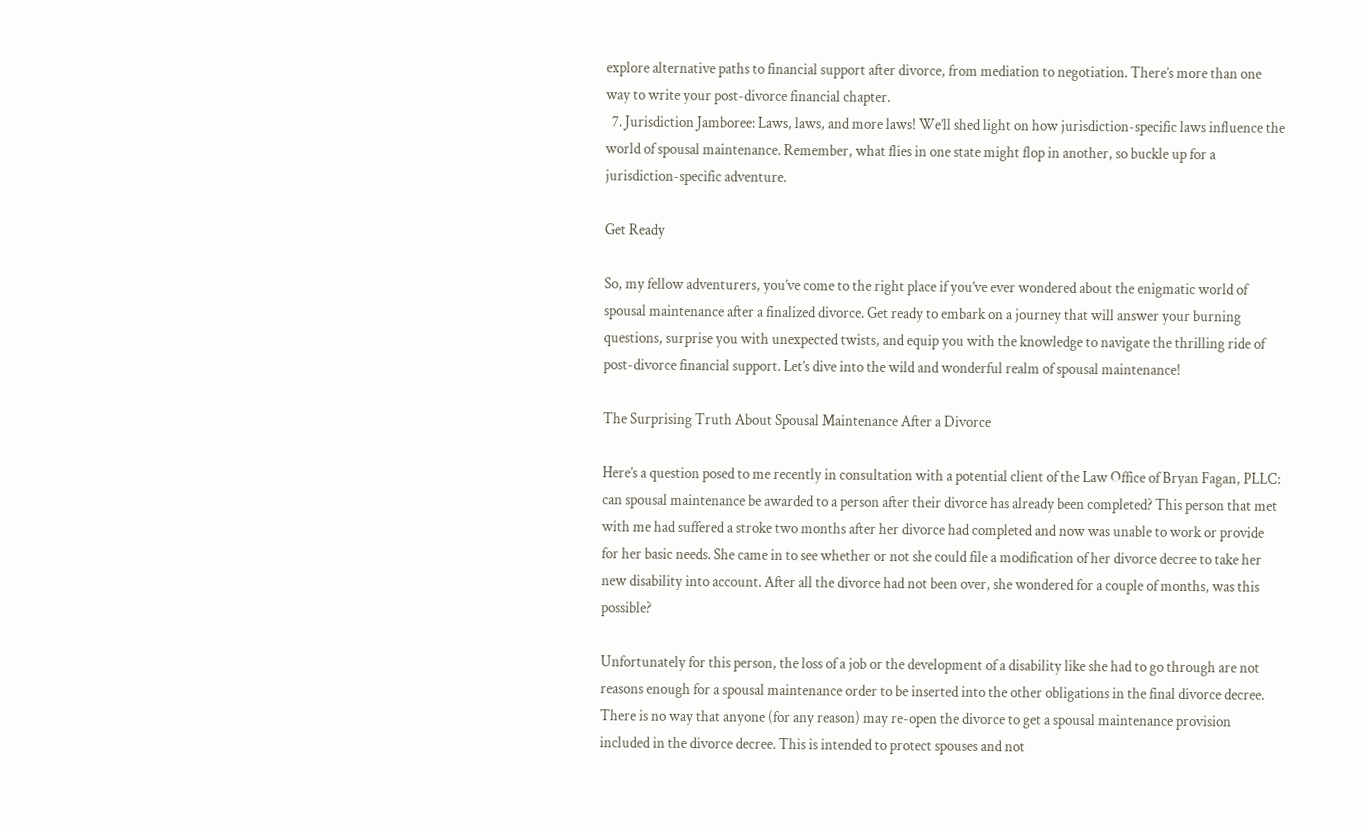explore alternative paths to financial support after divorce, from mediation to negotiation. There’s more than one way to write your post-divorce financial chapter.
  7. Jurisdiction Jamboree: Laws, laws, and more laws! We’ll shed light on how jurisdiction-specific laws influence the world of spousal maintenance. Remember, what flies in one state might flop in another, so buckle up for a jurisdiction-specific adventure.

Get Ready

So, my fellow adventurers, you’ve come to the right place if you’ve ever wondered about the enigmatic world of spousal maintenance after a finalized divorce. Get ready to embark on a journey that will answer your burning questions, surprise you with unexpected twists, and equip you with the knowledge to navigate the thrilling ride of post-divorce financial support. Let’s dive into the wild and wonderful realm of spousal maintenance!

The Surprising Truth About Spousal Maintenance After a Divorce

Here’s a question posed to me recently in consultation with a potential client of the Law Office of Bryan Fagan, PLLC: can spousal maintenance be awarded to a person after their divorce has already been completed? This person that met with me had suffered a stroke two months after her divorce had completed and now was unable to work or provide for her basic needs. She came in to see whether or not she could file a modification of her divorce decree to take her new disability into account. After all the divorce had not been over, she wondered for a couple of months, was this possible?

Unfortunately for this person, the loss of a job or the development of a disability like she had to go through are not reasons enough for a spousal maintenance order to be inserted into the other obligations in the final divorce decree. There is no way that anyone (for any reason) may re-open the divorce to get a spousal maintenance provision included in the divorce decree. This is intended to protect spouses and not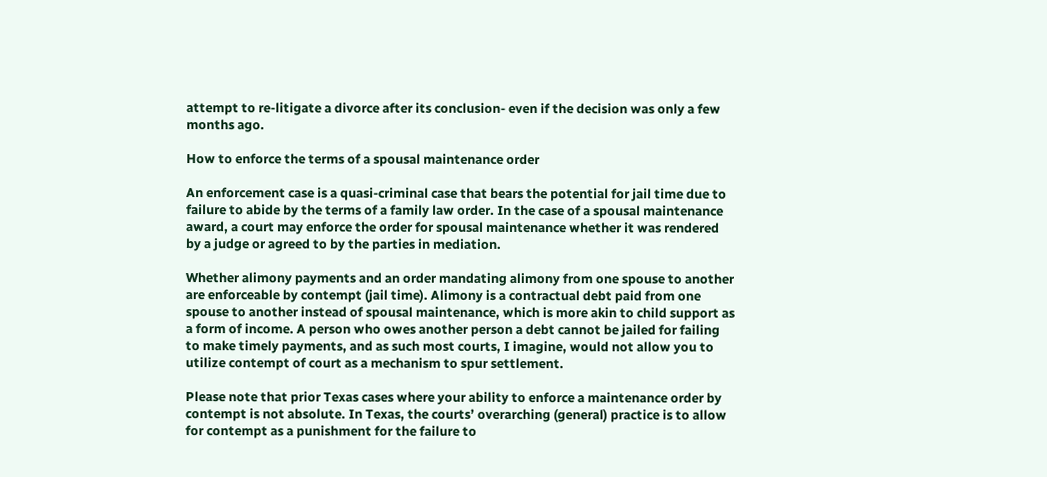attempt to re-litigate a divorce after its conclusion- even if the decision was only a few months ago.

How to enforce the terms of a spousal maintenance order

An enforcement case is a quasi-criminal case that bears the potential for jail time due to failure to abide by the terms of a family law order. In the case of a spousal maintenance award, a court may enforce the order for spousal maintenance whether it was rendered by a judge or agreed to by the parties in mediation.

Whether alimony payments and an order mandating alimony from one spouse to another are enforceable by contempt (jail time). Alimony is a contractual debt paid from one spouse to another instead of spousal maintenance, which is more akin to child support as a form of income. A person who owes another person a debt cannot be jailed for failing to make timely payments, and as such most courts, I imagine, would not allow you to utilize contempt of court as a mechanism to spur settlement.

Please note that prior Texas cases where your ability to enforce a maintenance order by contempt is not absolute. In Texas, the courts’ overarching (general) practice is to allow for contempt as a punishment for the failure to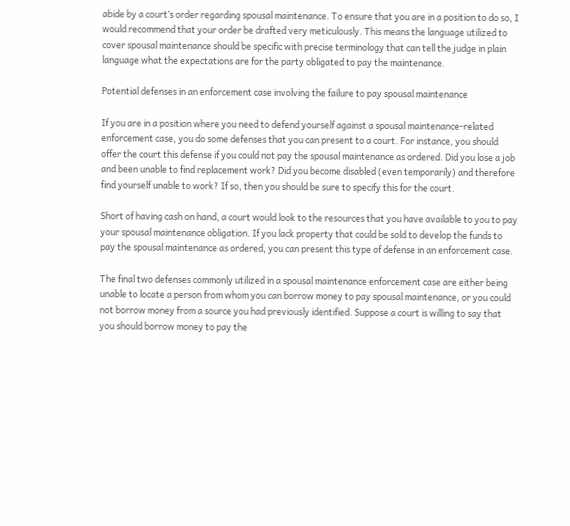abide by a court’s order regarding spousal maintenance. To ensure that you are in a position to do so, I would recommend that your order be drafted very meticulously. This means the language utilized to cover spousal maintenance should be specific with precise terminology that can tell the judge in plain language what the expectations are for the party obligated to pay the maintenance.

Potential defenses in an enforcement case involving the failure to pay spousal maintenance

If you are in a position where you need to defend yourself against a spousal maintenance-related enforcement case, you do some defenses that you can present to a court. For instance, you should offer the court this defense if you could not pay the spousal maintenance as ordered. Did you lose a job and been unable to find replacement work? Did you become disabled (even temporarily) and therefore find yourself unable to work? If so, then you should be sure to specify this for the court.

Short of having cash on hand, a court would look to the resources that you have available to you to pay your spousal maintenance obligation. If you lack property that could be sold to develop the funds to pay the spousal maintenance as ordered, you can present this type of defense in an enforcement case.

The final two defenses commonly utilized in a spousal maintenance enforcement case are either being unable to locate a person from whom you can borrow money to pay spousal maintenance, or you could not borrow money from a source you had previously identified. Suppose a court is willing to say that you should borrow money to pay the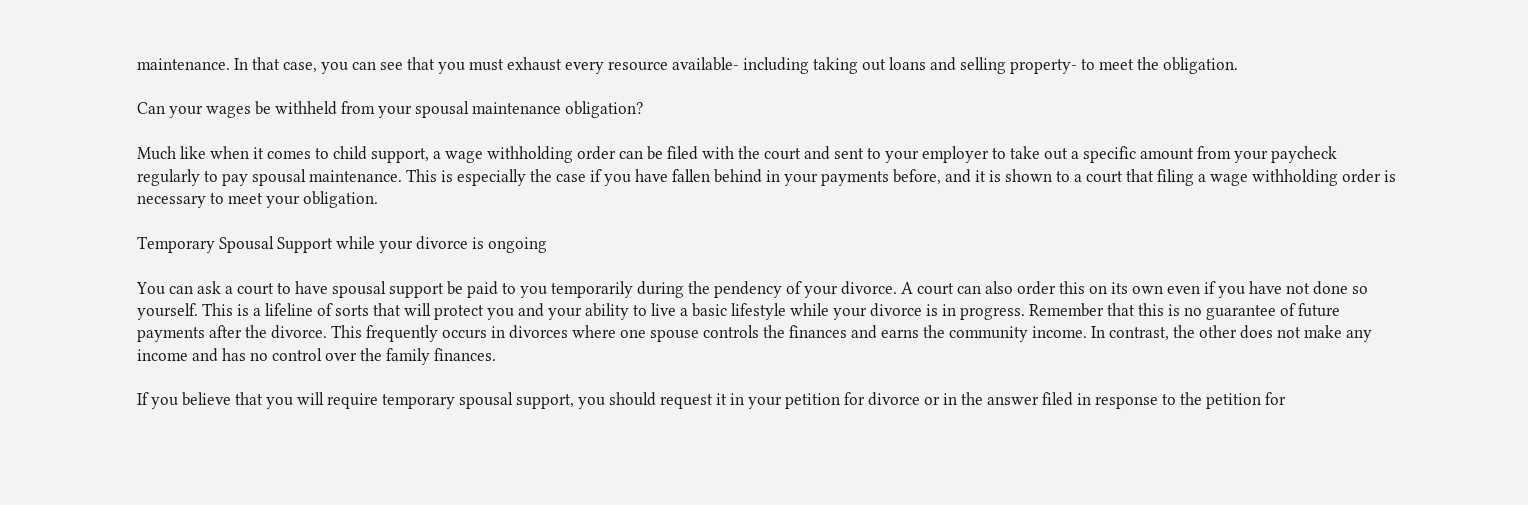maintenance. In that case, you can see that you must exhaust every resource available- including taking out loans and selling property- to meet the obligation.

Can your wages be withheld from your spousal maintenance obligation?

Much like when it comes to child support, a wage withholding order can be filed with the court and sent to your employer to take out a specific amount from your paycheck regularly to pay spousal maintenance. This is especially the case if you have fallen behind in your payments before, and it is shown to a court that filing a wage withholding order is necessary to meet your obligation.

Temporary Spousal Support while your divorce is ongoing

You can ask a court to have spousal support be paid to you temporarily during the pendency of your divorce. A court can also order this on its own even if you have not done so yourself. This is a lifeline of sorts that will protect you and your ability to live a basic lifestyle while your divorce is in progress. Remember that this is no guarantee of future payments after the divorce. This frequently occurs in divorces where one spouse controls the finances and earns the community income. In contrast, the other does not make any income and has no control over the family finances.

If you believe that you will require temporary spousal support, you should request it in your petition for divorce or in the answer filed in response to the petition for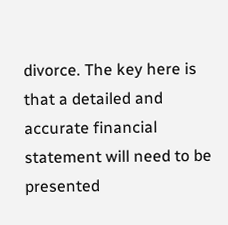divorce. The key here is that a detailed and accurate financial statement will need to be presented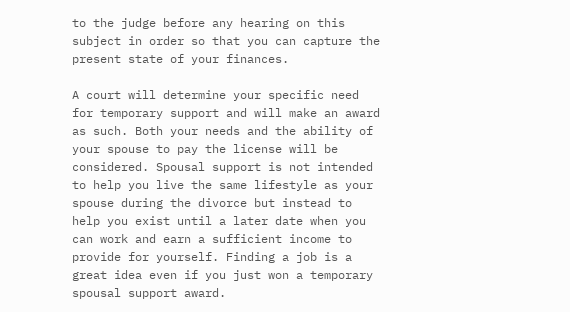to the judge before any hearing on this subject in order so that you can capture the present state of your finances.

A court will determine your specific need for temporary support and will make an award as such. Both your needs and the ability of your spouse to pay the license will be considered. Spousal support is not intended to help you live the same lifestyle as your spouse during the divorce but instead to help you exist until a later date when you can work and earn a sufficient income to provide for yourself. Finding a job is a great idea even if you just won a temporary spousal support award.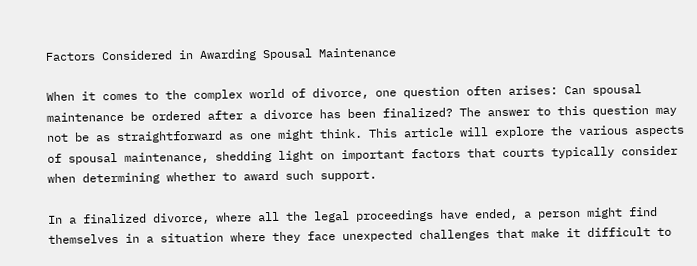Factors Considered in Awarding Spousal Maintenance

When it comes to the complex world of divorce, one question often arises: Can spousal maintenance be ordered after a divorce has been finalized? The answer to this question may not be as straightforward as one might think. This article will explore the various aspects of spousal maintenance, shedding light on important factors that courts typically consider when determining whether to award such support.

In a finalized divorce, where all the legal proceedings have ended, a person might find themselves in a situation where they face unexpected challenges that make it difficult to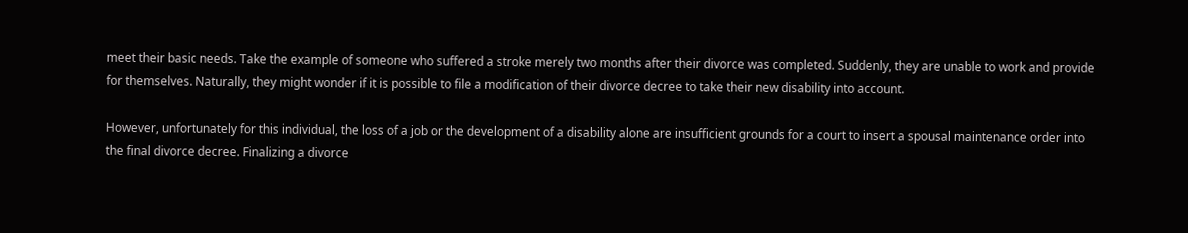meet their basic needs. Take the example of someone who suffered a stroke merely two months after their divorce was completed. Suddenly, they are unable to work and provide for themselves. Naturally, they might wonder if it is possible to file a modification of their divorce decree to take their new disability into account.

However, unfortunately for this individual, the loss of a job or the development of a disability alone are insufficient grounds for a court to insert a spousal maintenance order into the final divorce decree. Finalizing a divorce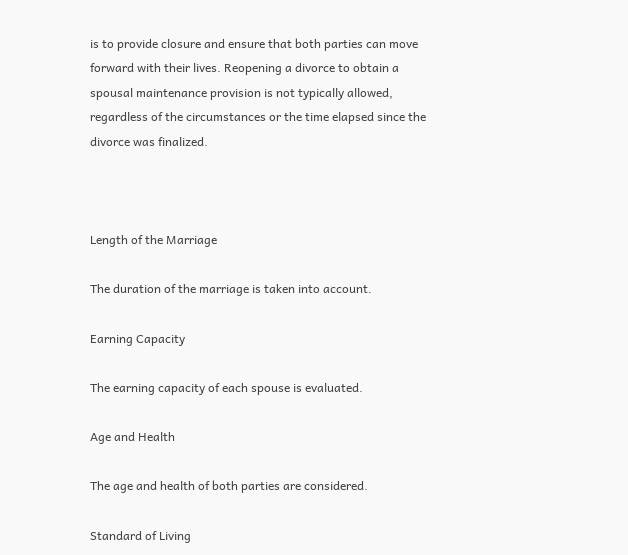is to provide closure and ensure that both parties can move forward with their lives. Reopening a divorce to obtain a spousal maintenance provision is not typically allowed, regardless of the circumstances or the time elapsed since the divorce was finalized.



Length of the Marriage

The duration of the marriage is taken into account.

Earning Capacity

The earning capacity of each spouse is evaluated.

Age and Health

The age and health of both parties are considered.

Standard of Living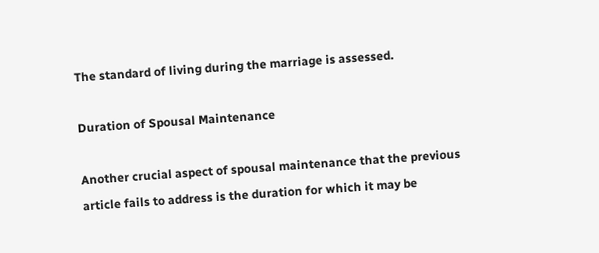The standard of living during the marriage is assessed.

Duration of Spousal Maintenance

Another crucial aspect of spousal maintenance that the previous article fails to address is the duration for which it may be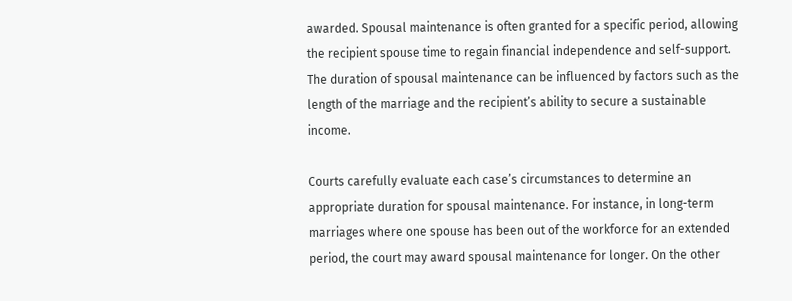awarded. Spousal maintenance is often granted for a specific period, allowing the recipient spouse time to regain financial independence and self-support. The duration of spousal maintenance can be influenced by factors such as the length of the marriage and the recipient’s ability to secure a sustainable income.

Courts carefully evaluate each case’s circumstances to determine an appropriate duration for spousal maintenance. For instance, in long-term marriages where one spouse has been out of the workforce for an extended period, the court may award spousal maintenance for longer. On the other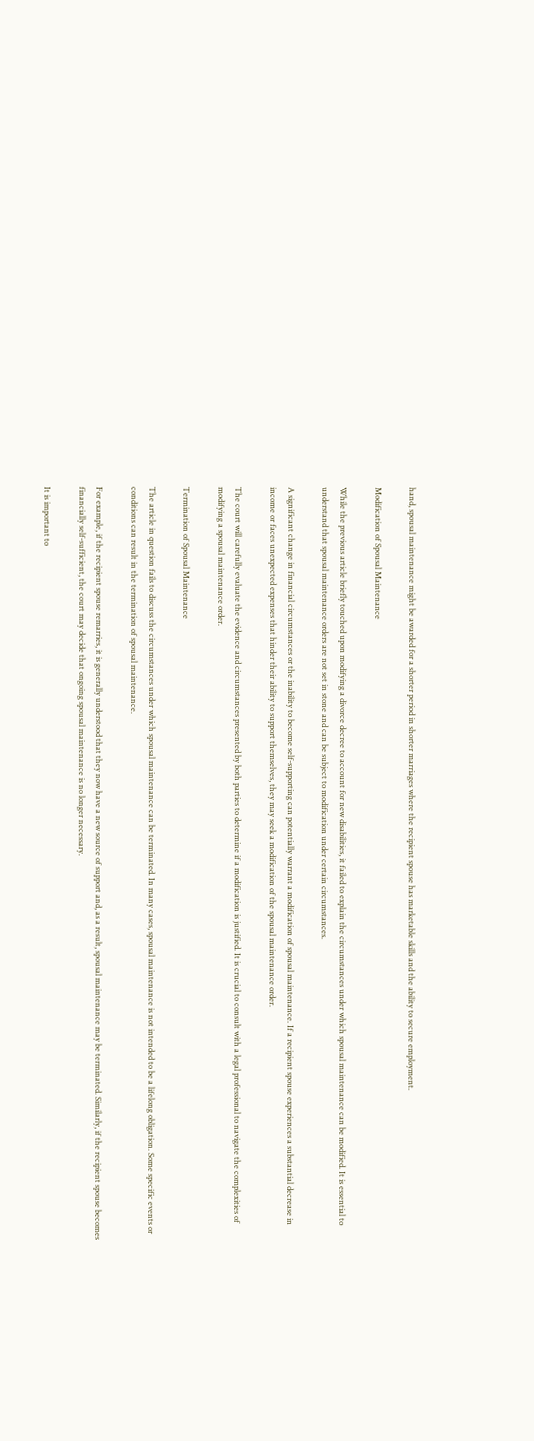hand, spousal maintenance might be awarded for a shorter period in shorter marriages where the recipient spouse has marketable skills and the ability to secure employment.

Modification of Spousal Maintenance

While the previous article briefly touched upon modifying a divorce decree to account for new disabilities, it failed to explain the circumstances under which spousal maintenance can be modified. It is essential to understand that spousal maintenance orders are not set in stone and can be subject to modification under certain circumstances.

A significant change in financial circumstances or the inability to become self-supporting can potentially warrant a modification of spousal maintenance. If a recipient spouse experiences a substantial decrease in income or faces unexpected expenses that hinder their ability to support themselves, they may seek a modification of the spousal maintenance order.

The court will carefully evaluate the evidence and circumstances presented by both parties to determine if a modification is justified. It is crucial to consult with a legal professional to navigate the complexities of modifying a spousal maintenance order.

Termination of Spousal Maintenance

The article in question fails to discuss the circumstances under which spousal maintenance can be terminated. In many cases, spousal maintenance is not intended to be a lifelong obligation. Some specific events or conditions can result in the termination of spousal maintenance.

For example, if the recipient spouse remarries, it is generally understood that they now have a new source of support and, as a result, spousal maintenance may be terminated. Similarly, if the recipient spouse becomes financially self-sufficient, the court may decide that ongoing spousal maintenance is no longer necessary.

It is important to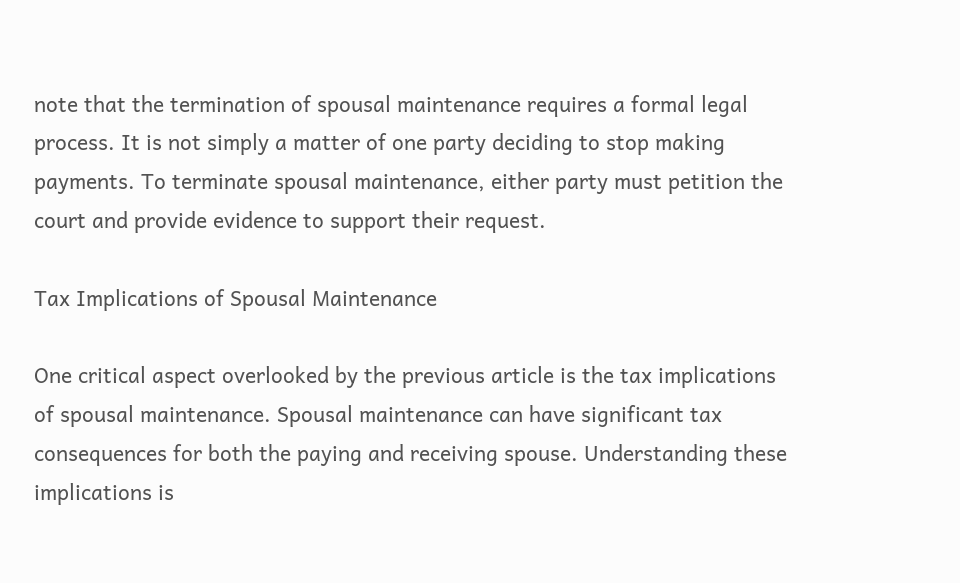note that the termination of spousal maintenance requires a formal legal process. It is not simply a matter of one party deciding to stop making payments. To terminate spousal maintenance, either party must petition the court and provide evidence to support their request.

Tax Implications of Spousal Maintenance

One critical aspect overlooked by the previous article is the tax implications of spousal maintenance. Spousal maintenance can have significant tax consequences for both the paying and receiving spouse. Understanding these implications is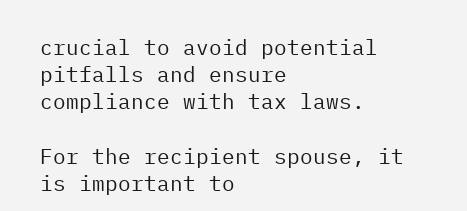crucial to avoid potential pitfalls and ensure compliance with tax laws.

For the recipient spouse, it is important to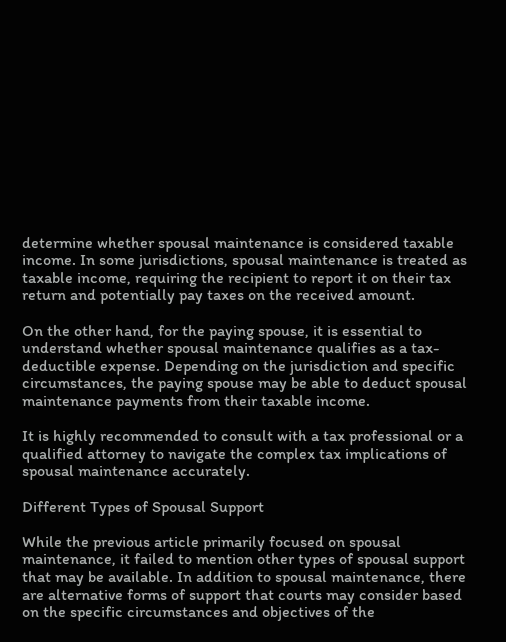determine whether spousal maintenance is considered taxable income. In some jurisdictions, spousal maintenance is treated as taxable income, requiring the recipient to report it on their tax return and potentially pay taxes on the received amount.

On the other hand, for the paying spouse, it is essential to understand whether spousal maintenance qualifies as a tax-deductible expense. Depending on the jurisdiction and specific circumstances, the paying spouse may be able to deduct spousal maintenance payments from their taxable income.

It is highly recommended to consult with a tax professional or a qualified attorney to navigate the complex tax implications of spousal maintenance accurately.

Different Types of Spousal Support

While the previous article primarily focused on spousal maintenance, it failed to mention other types of spousal support that may be available. In addition to spousal maintenance, there are alternative forms of support that courts may consider based on the specific circumstances and objectives of the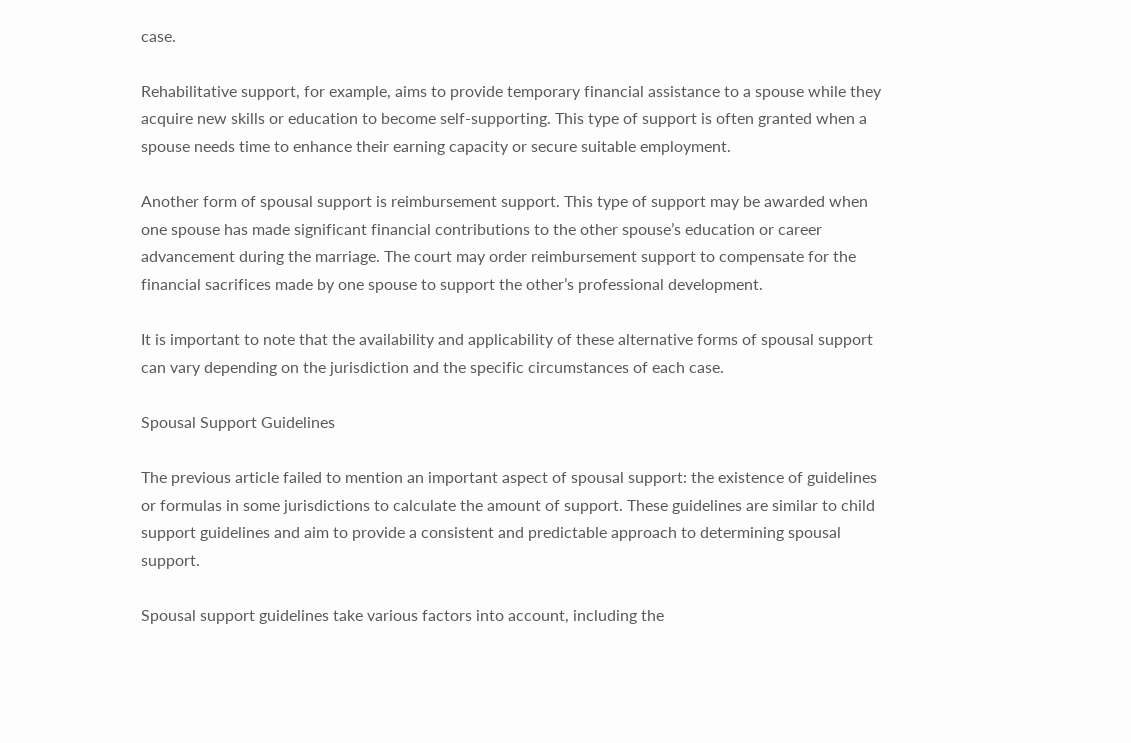case.

Rehabilitative support, for example, aims to provide temporary financial assistance to a spouse while they acquire new skills or education to become self-supporting. This type of support is often granted when a spouse needs time to enhance their earning capacity or secure suitable employment.

Another form of spousal support is reimbursement support. This type of support may be awarded when one spouse has made significant financial contributions to the other spouse’s education or career advancement during the marriage. The court may order reimbursement support to compensate for the financial sacrifices made by one spouse to support the other’s professional development.

It is important to note that the availability and applicability of these alternative forms of spousal support can vary depending on the jurisdiction and the specific circumstances of each case.

Spousal Support Guidelines

The previous article failed to mention an important aspect of spousal support: the existence of guidelines or formulas in some jurisdictions to calculate the amount of support. These guidelines are similar to child support guidelines and aim to provide a consistent and predictable approach to determining spousal support.

Spousal support guidelines take various factors into account, including the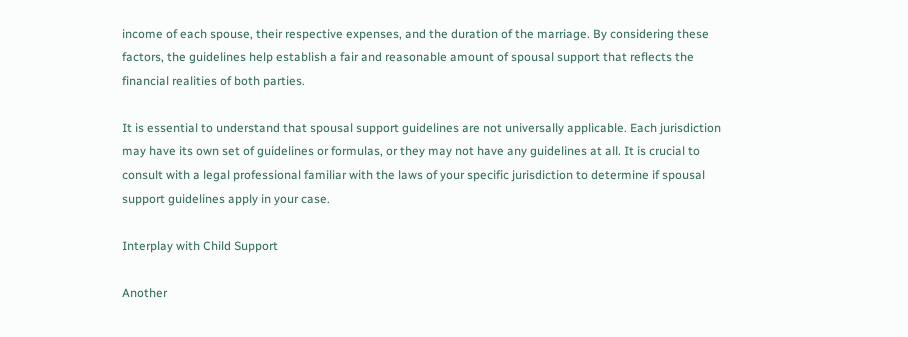income of each spouse, their respective expenses, and the duration of the marriage. By considering these factors, the guidelines help establish a fair and reasonable amount of spousal support that reflects the financial realities of both parties.

It is essential to understand that spousal support guidelines are not universally applicable. Each jurisdiction may have its own set of guidelines or formulas, or they may not have any guidelines at all. It is crucial to consult with a legal professional familiar with the laws of your specific jurisdiction to determine if spousal support guidelines apply in your case.

Interplay with Child Support

Another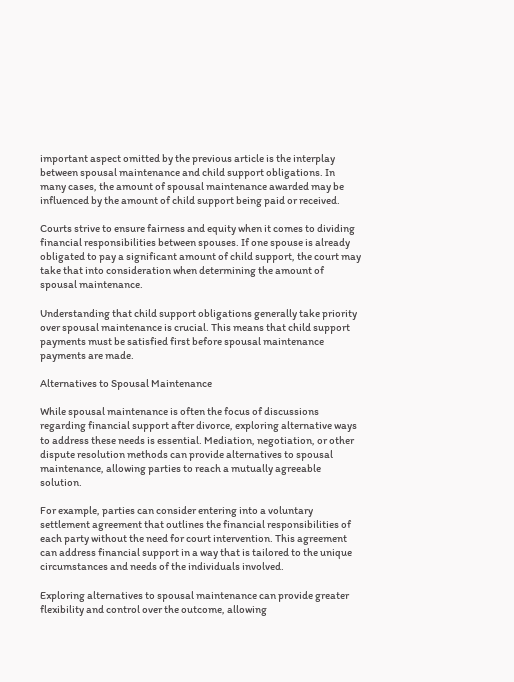important aspect omitted by the previous article is the interplay between spousal maintenance and child support obligations. In many cases, the amount of spousal maintenance awarded may be influenced by the amount of child support being paid or received.

Courts strive to ensure fairness and equity when it comes to dividing financial responsibilities between spouses. If one spouse is already obligated to pay a significant amount of child support, the court may take that into consideration when determining the amount of spousal maintenance.

Understanding that child support obligations generally take priority over spousal maintenance is crucial. This means that child support payments must be satisfied first before spousal maintenance payments are made.

Alternatives to Spousal Maintenance

While spousal maintenance is often the focus of discussions regarding financial support after divorce, exploring alternative ways to address these needs is essential. Mediation, negotiation, or other dispute resolution methods can provide alternatives to spousal maintenance, allowing parties to reach a mutually agreeable solution.

For example, parties can consider entering into a voluntary settlement agreement that outlines the financial responsibilities of each party without the need for court intervention. This agreement can address financial support in a way that is tailored to the unique circumstances and needs of the individuals involved.

Exploring alternatives to spousal maintenance can provide greater flexibility and control over the outcome, allowing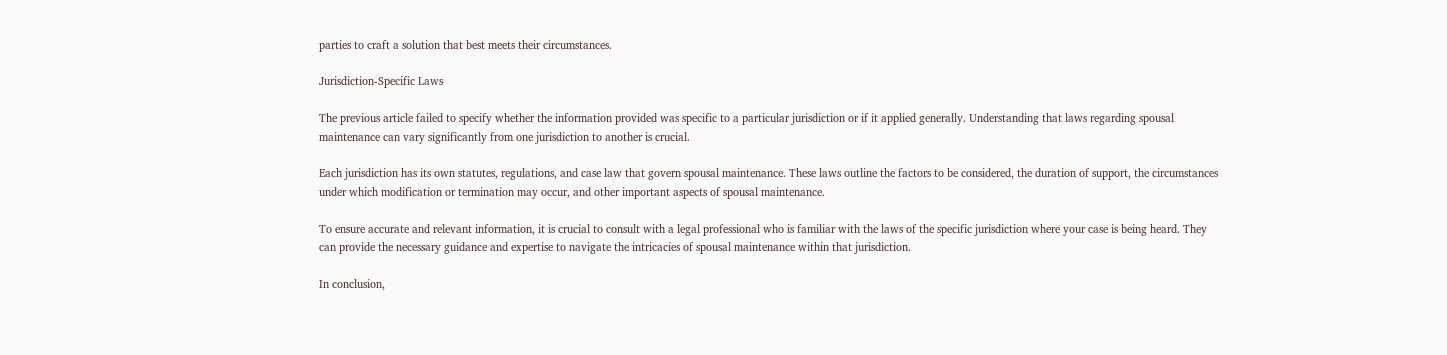parties to craft a solution that best meets their circumstances.

Jurisdiction-Specific Laws

The previous article failed to specify whether the information provided was specific to a particular jurisdiction or if it applied generally. Understanding that laws regarding spousal maintenance can vary significantly from one jurisdiction to another is crucial.

Each jurisdiction has its own statutes, regulations, and case law that govern spousal maintenance. These laws outline the factors to be considered, the duration of support, the circumstances under which modification or termination may occur, and other important aspects of spousal maintenance.

To ensure accurate and relevant information, it is crucial to consult with a legal professional who is familiar with the laws of the specific jurisdiction where your case is being heard. They can provide the necessary guidance and expertise to navigate the intricacies of spousal maintenance within that jurisdiction.

In conclusion,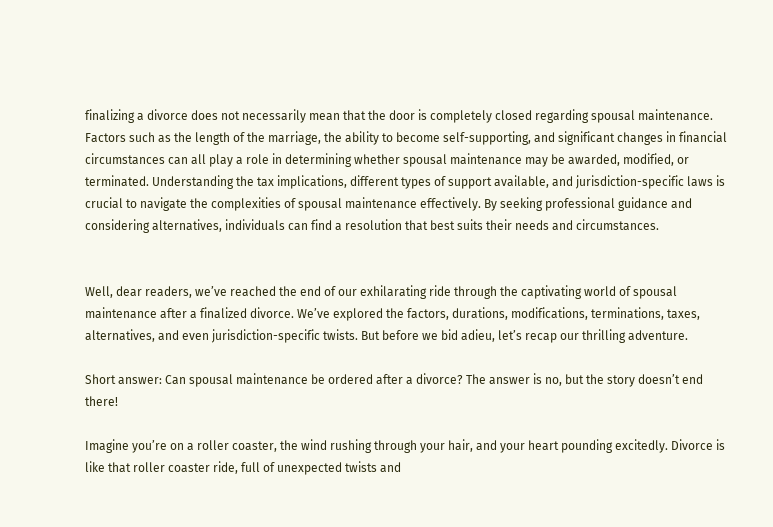finalizing a divorce does not necessarily mean that the door is completely closed regarding spousal maintenance. Factors such as the length of the marriage, the ability to become self-supporting, and significant changes in financial circumstances can all play a role in determining whether spousal maintenance may be awarded, modified, or terminated. Understanding the tax implications, different types of support available, and jurisdiction-specific laws is crucial to navigate the complexities of spousal maintenance effectively. By seeking professional guidance and considering alternatives, individuals can find a resolution that best suits their needs and circumstances.


Well, dear readers, we’ve reached the end of our exhilarating ride through the captivating world of spousal maintenance after a finalized divorce. We’ve explored the factors, durations, modifications, terminations, taxes, alternatives, and even jurisdiction-specific twists. But before we bid adieu, let’s recap our thrilling adventure.

Short answer: Can spousal maintenance be ordered after a divorce? The answer is no, but the story doesn’t end there!

Imagine you’re on a roller coaster, the wind rushing through your hair, and your heart pounding excitedly. Divorce is like that roller coaster ride, full of unexpected twists and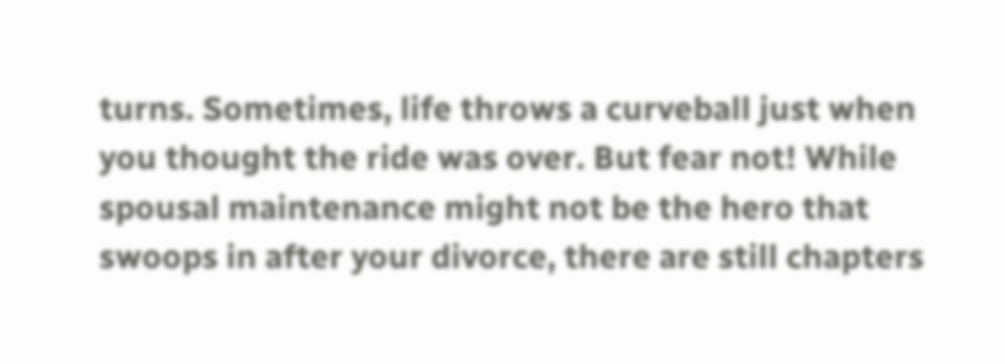turns. Sometimes, life throws a curveball just when you thought the ride was over. But fear not! While spousal maintenance might not be the hero that swoops in after your divorce, there are still chapters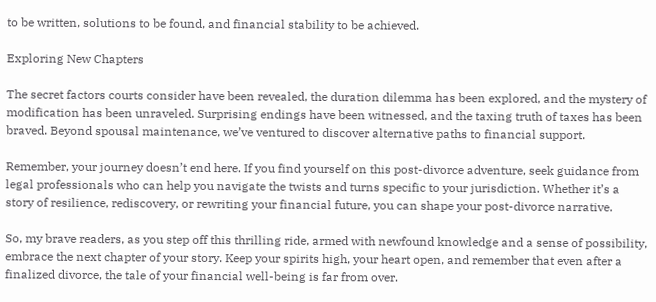to be written, solutions to be found, and financial stability to be achieved.

Exploring New Chapters

The secret factors courts consider have been revealed, the duration dilemma has been explored, and the mystery of modification has been unraveled. Surprising endings have been witnessed, and the taxing truth of taxes has been braved. Beyond spousal maintenance, we’ve ventured to discover alternative paths to financial support.

Remember, your journey doesn’t end here. If you find yourself on this post-divorce adventure, seek guidance from legal professionals who can help you navigate the twists and turns specific to your jurisdiction. Whether it’s a story of resilience, rediscovery, or rewriting your financial future, you can shape your post-divorce narrative.

So, my brave readers, as you step off this thrilling ride, armed with newfound knowledge and a sense of possibility, embrace the next chapter of your story. Keep your spirits high, your heart open, and remember that even after a finalized divorce, the tale of your financial well-being is far from over.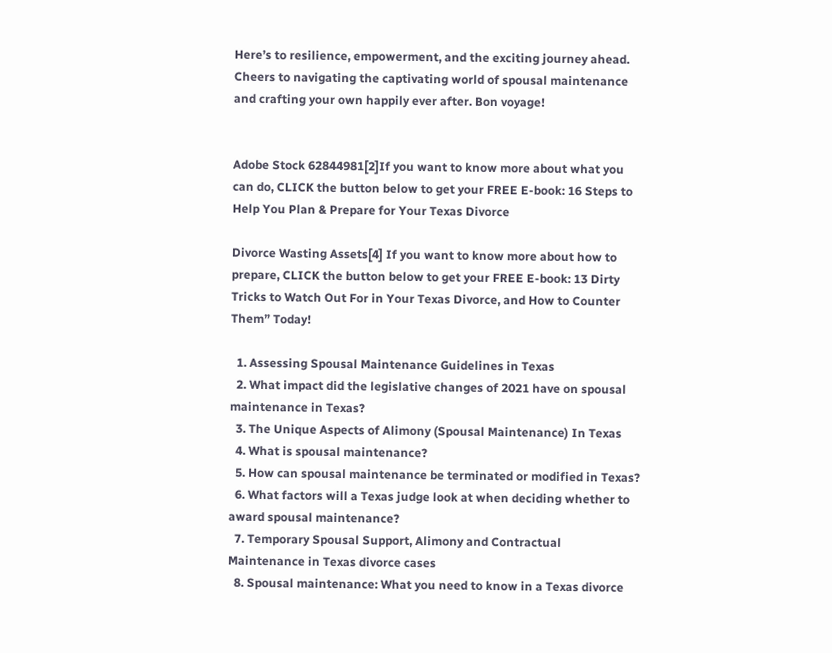Here’s to resilience, empowerment, and the exciting journey ahead. Cheers to navigating the captivating world of spousal maintenance and crafting your own happily ever after. Bon voyage!


Adobe Stock 62844981[2]If you want to know more about what you can do, CLICK the button below to get your FREE E-book: 16 Steps to Help You Plan & Prepare for Your Texas Divorce

Divorce Wasting Assets[4] If you want to know more about how to prepare, CLICK the button below to get your FREE E-book: 13 Dirty Tricks to Watch Out For in Your Texas Divorce, and How to Counter Them” Today!

  1. Assessing Spousal Maintenance Guidelines in Texas
  2. What impact did the legislative changes of 2021 have on spousal maintenance in Texas?
  3. The Unique Aspects of Alimony (Spousal Maintenance) In Texas
  4. What is spousal maintenance?
  5. How can spousal maintenance be terminated or modified in Texas?
  6. What factors will a Texas judge look at when deciding whether to award spousal maintenance?
  7. Temporary Spousal Support, Alimony and Contractual Maintenance in Texas divorce cases
  8. Spousal maintenance: What you need to know in a Texas divorce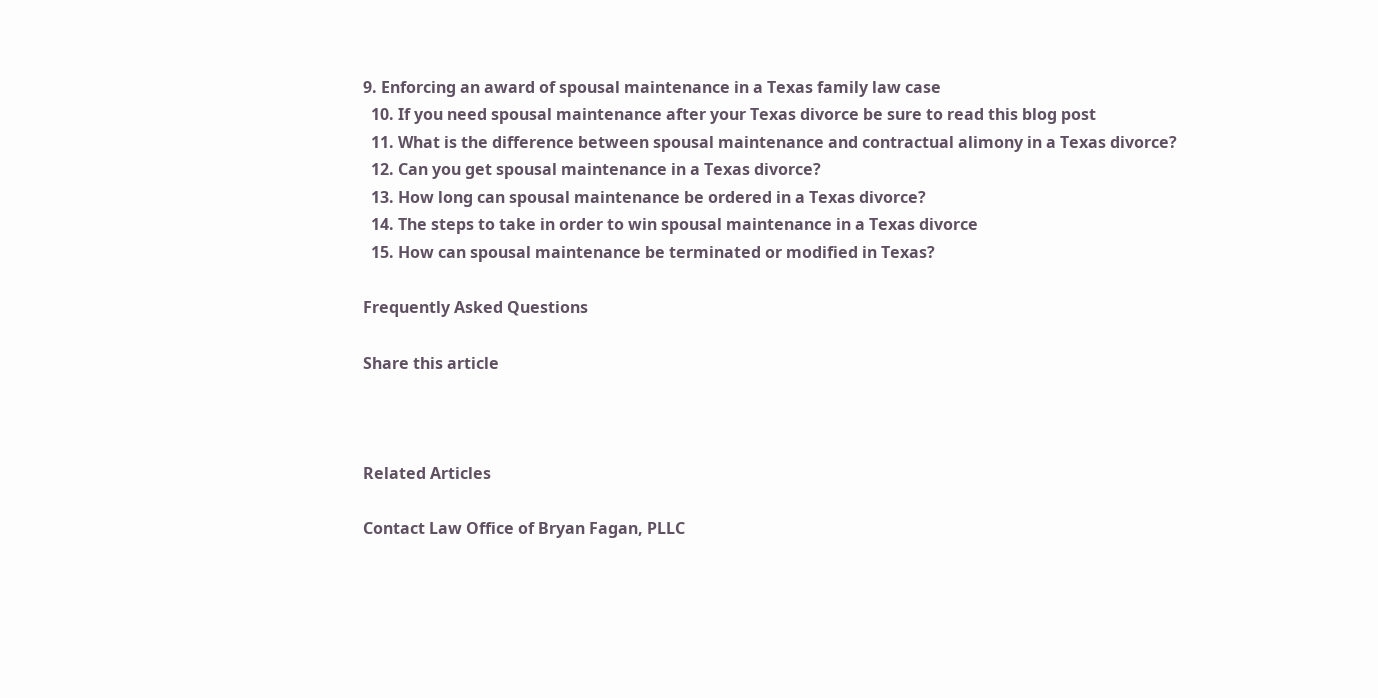9. Enforcing an award of spousal maintenance in a Texas family law case
  10. If you need spousal maintenance after your Texas divorce be sure to read this blog post
  11. What is the difference between spousal maintenance and contractual alimony in a Texas divorce?
  12. Can you get spousal maintenance in a Texas divorce?
  13. How long can spousal maintenance be ordered in a Texas divorce?
  14. The steps to take in order to win spousal maintenance in a Texas divorce
  15. How can spousal maintenance be terminated or modified in Texas?

Frequently Asked Questions

Share this article



Related Articles

Contact Law Office of Bryan Fagan, PLLC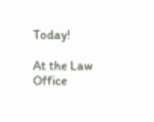Today!

At the Law Office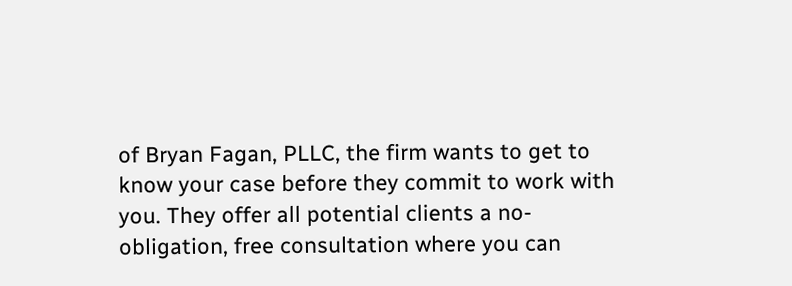of Bryan Fagan, PLLC, the firm wants to get to know your case before they commit to work with you. They offer all potential clients a no-obligation, free consultation where you can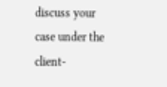discuss your case under the client-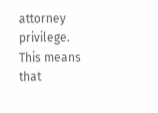attorney privilege. This means that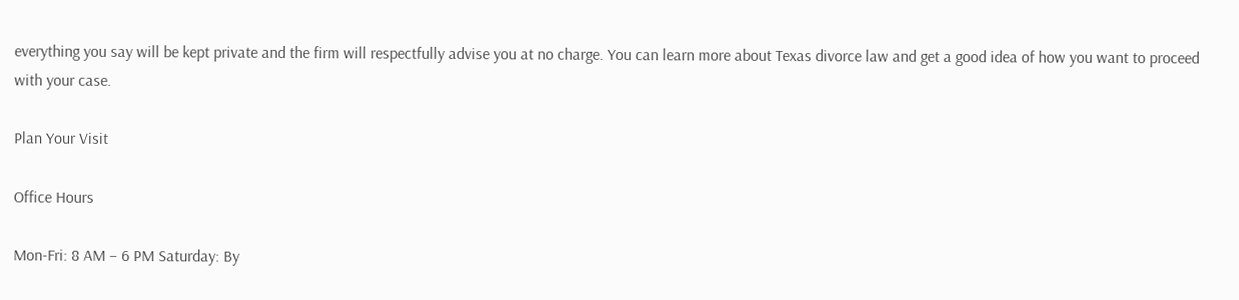everything you say will be kept private and the firm will respectfully advise you at no charge. You can learn more about Texas divorce law and get a good idea of how you want to proceed with your case.

Plan Your Visit

Office Hours

Mon-Fri: 8 AM – 6 PM Saturday: By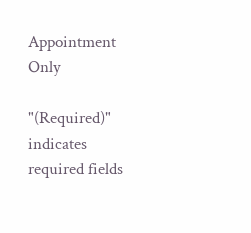Appointment Only

"(Required)" indicates required fields